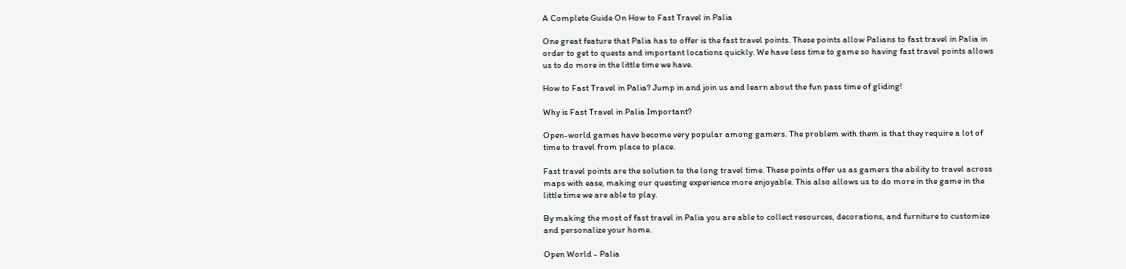A Complete Guide On How to Fast Travel in Palia

One great feature that Palia has to offer is the fast travel points. These points allow Palians to fast travel in Palia in order to get to quests and important locations quickly. We have less time to game so having fast travel points allows us to do more in the little time we have.

How to Fast Travel in Palia? Jump in and join us and learn about the fun pass time of gliding!

Why is Fast Travel in Palia Important?

Open-world games have become very popular among gamers. The problem with them is that they require a lot of time to travel from place to place.

Fast travel points are the solution to the long travel time. These points offer us as gamers the ability to travel across maps with ease, making our questing experience more enjoyable. This also allows us to do more in the game in the little time we are able to play.

By making the most of fast travel in Palia you are able to collect resources, decorations, and furniture to customize and personalize your home.

Open World - Palia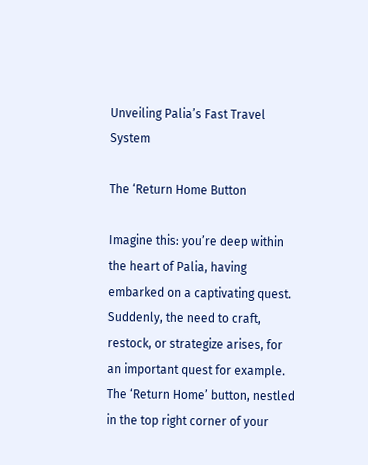Unveiling Palia’s Fast Travel System

The ‘Return Home Button

Imagine this: you’re deep within the heart of Palia, having embarked on a captivating quest. Suddenly, the need to craft, restock, or strategize arises, for an important quest for example. The ‘Return Home’ button, nestled in the top right corner of your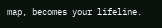map, becomes your lifeline.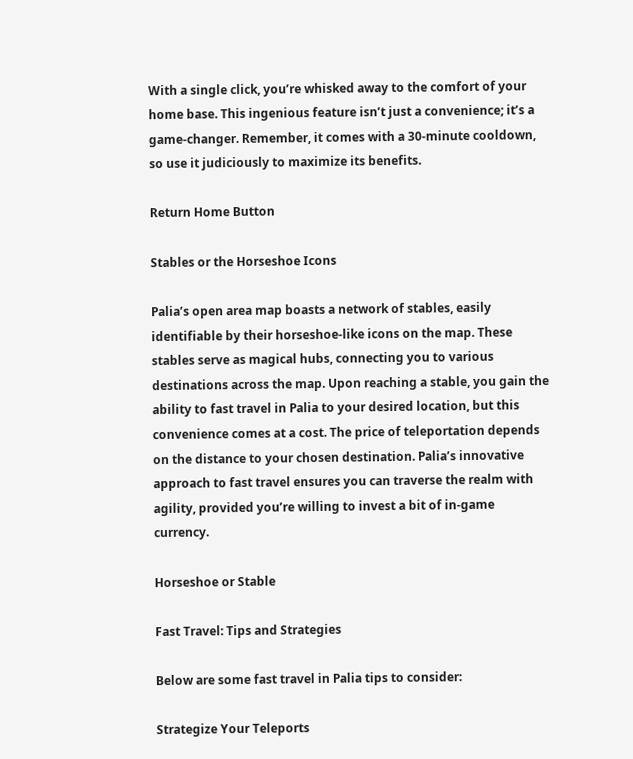With a single click, you’re whisked away to the comfort of your home base. This ingenious feature isn’t just a convenience; it’s a game-changer. Remember, it comes with a 30-minute cooldown, so use it judiciously to maximize its benefits.

Return Home Button

Stables or the Horseshoe Icons

Palia’s open area map boasts a network of stables, easily identifiable by their horseshoe-like icons on the map. These stables serve as magical hubs, connecting you to various destinations across the map. Upon reaching a stable, you gain the ability to fast travel in Palia to your desired location, but this convenience comes at a cost. The price of teleportation depends on the distance to your chosen destination. Palia’s innovative approach to fast travel ensures you can traverse the realm with agility, provided you’re willing to invest a bit of in-game currency.

Horseshoe or Stable

Fast Travel: Tips and Strategies

Below are some fast travel in Palia tips to consider:

Strategize Your Teleports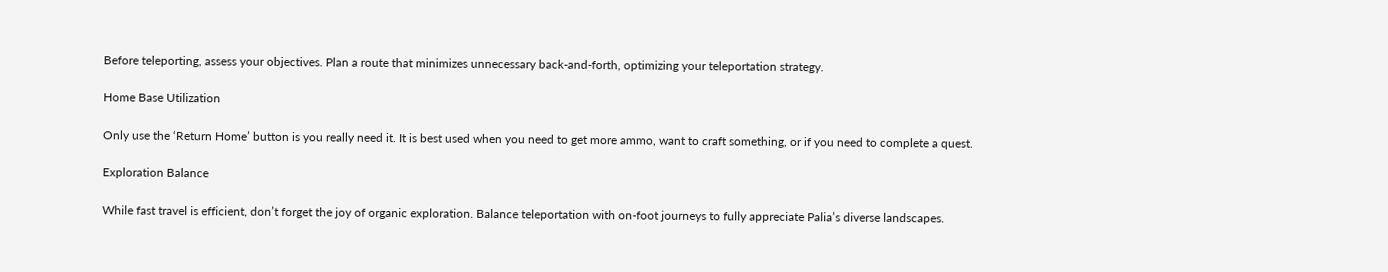Before teleporting, assess your objectives. Plan a route that minimizes unnecessary back-and-forth, optimizing your teleportation strategy.

Home Base Utilization

Only use the ‘Return Home’ button is you really need it. It is best used when you need to get more ammo, want to craft something, or if you need to complete a quest.

Exploration Balance

While fast travel is efficient, don’t forget the joy of organic exploration. Balance teleportation with on-foot journeys to fully appreciate Palia’s diverse landscapes.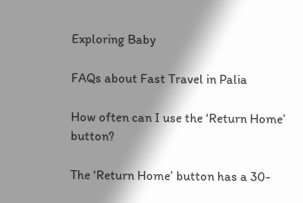Exploring Baby

FAQs about Fast Travel in Palia

How often can I use the ‘Return Home’ button?

The ‘Return Home’ button has a 30-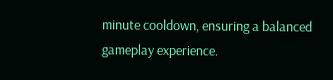minute cooldown, ensuring a balanced gameplay experience.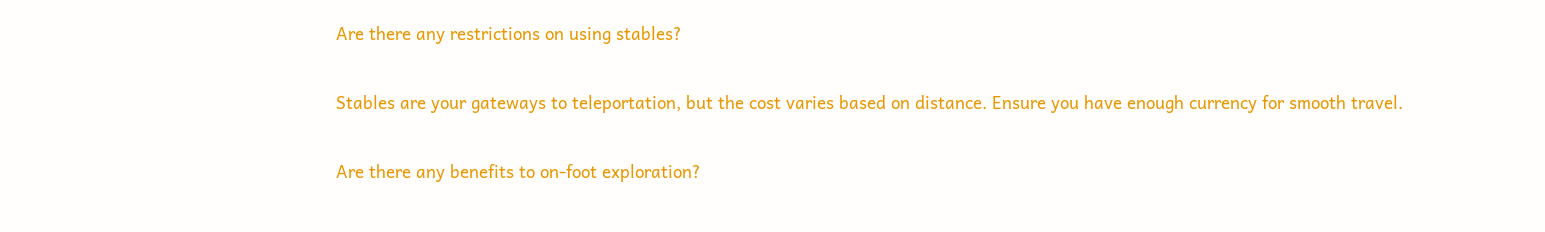Are there any restrictions on using stables?

Stables are your gateways to teleportation, but the cost varies based on distance. Ensure you have enough currency for smooth travel.

Are there any benefits to on-foot exploration?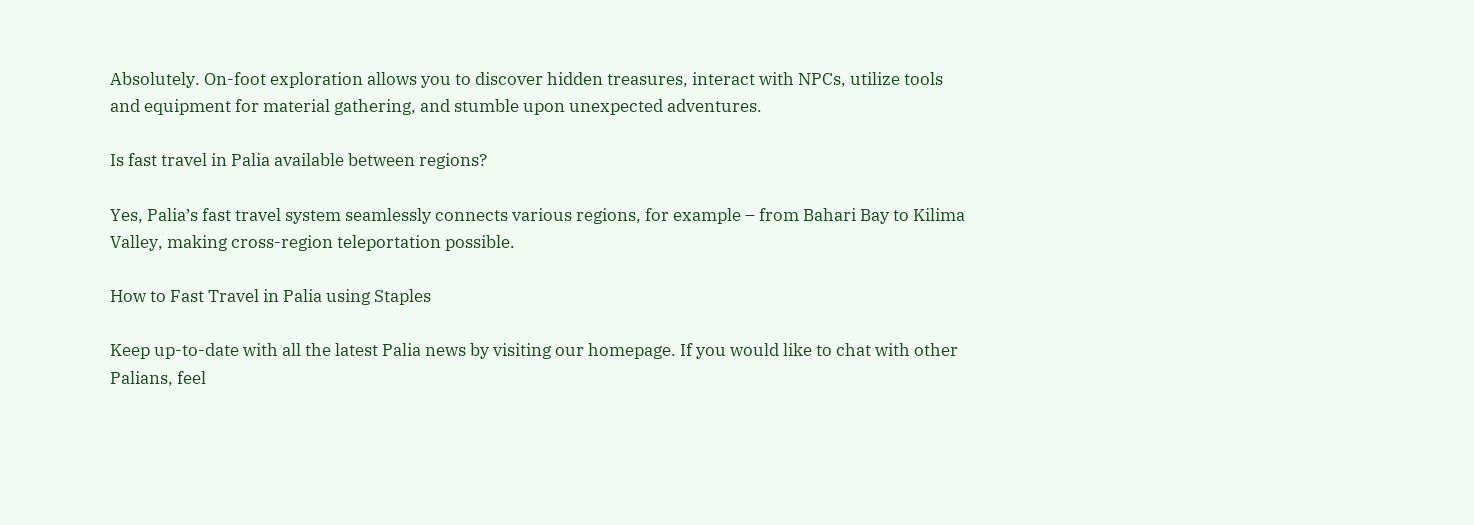Absolutely. On-foot exploration allows you to discover hidden treasures, interact with NPCs, utilize tools and equipment for material gathering, and stumble upon unexpected adventures.

Is fast travel in Palia available between regions?

Yes, Palia’s fast travel system seamlessly connects various regions, for example – from Bahari Bay to Kilima Valley, making cross-region teleportation possible.

How to Fast Travel in Palia using Staples

Keep up-to-date with all the latest Palia news by visiting our homepage. If you would like to chat with other Palians, feel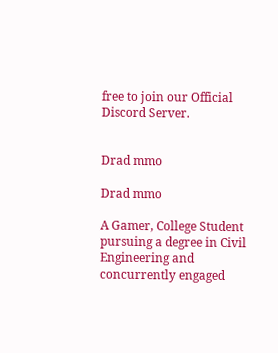free to join our Official Discord Server.


Drad mmo

Drad mmo

A Gamer, College Student pursuing a degree in Civil Engineering and concurrently engaged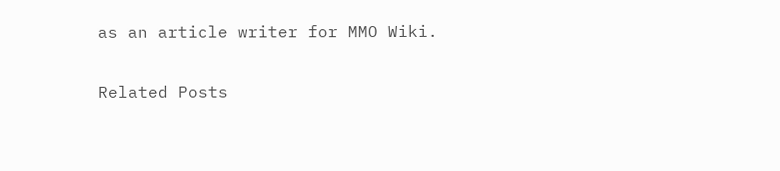as an article writer for MMO Wiki.

Related Posts